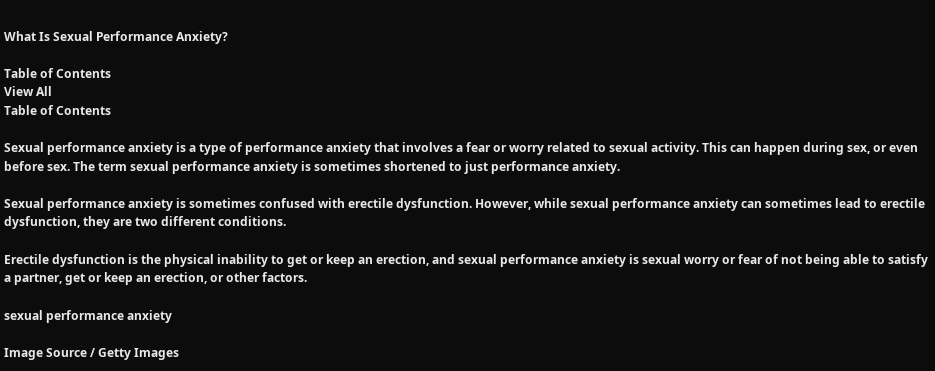What Is Sexual Performance Anxiety?

Table of Contents
View All
Table of Contents

Sexual performance anxiety is a type of performance anxiety that involves a fear or worry related to sexual activity. This can happen during sex, or even before sex. The term sexual performance anxiety is sometimes shortened to just performance anxiety.

Sexual performance anxiety is sometimes confused with erectile dysfunction. However, while sexual performance anxiety can sometimes lead to erectile dysfunction, they are two different conditions.

Erectile dysfunction is the physical inability to get or keep an erection, and sexual performance anxiety is sexual worry or fear of not being able to satisfy a partner, get or keep an erection, or other factors.

sexual performance anxiety

Image Source / Getty Images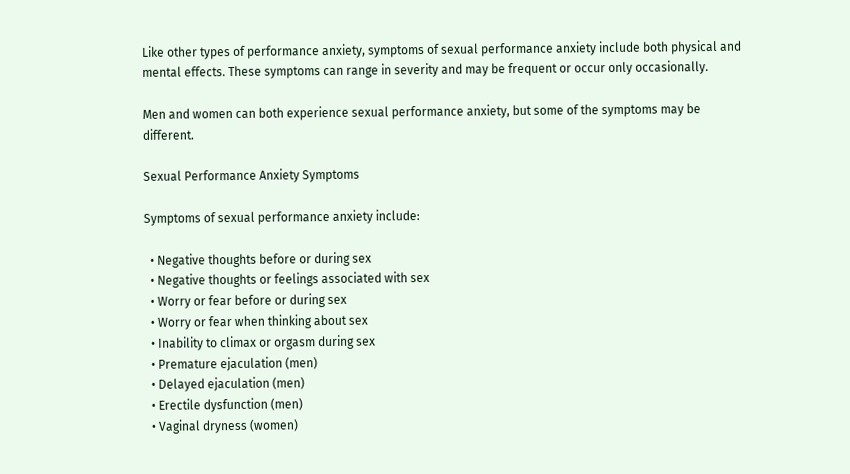Like other types of performance anxiety, symptoms of sexual performance anxiety include both physical and mental effects. These symptoms can range in severity and may be frequent or occur only occasionally.

Men and women can both experience sexual performance anxiety, but some of the symptoms may be different.

Sexual Performance Anxiety Symptoms

Symptoms of sexual performance anxiety include:

  • Negative thoughts before or during sex
  • Negative thoughts or feelings associated with sex
  • Worry or fear before or during sex
  • Worry or fear when thinking about sex
  • Inability to climax or orgasm during sex
  • Premature ejaculation (men)
  • Delayed ejaculation (men)
  • Erectile dysfunction (men)
  • Vaginal dryness (women)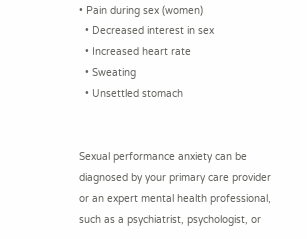• Pain during sex (women)
  • Decreased interest in sex
  • Increased heart rate
  • Sweating
  • Unsettled stomach


Sexual performance anxiety can be diagnosed by your primary care provider or an expert mental health professional, such as a psychiatrist, psychologist, or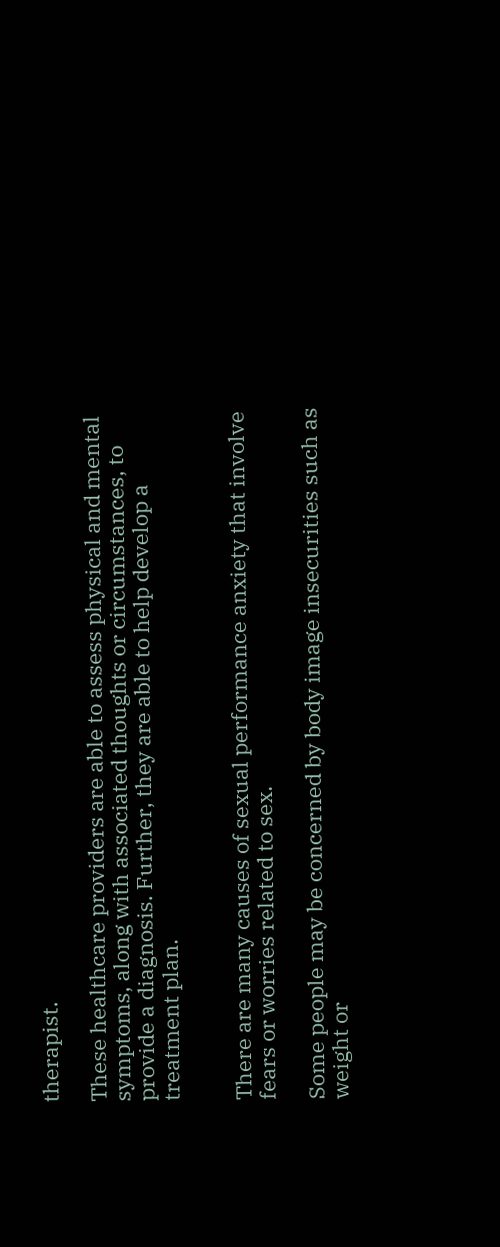therapist.

These healthcare providers are able to assess physical and mental symptoms, along with associated thoughts or circumstances, to provide a diagnosis. Further, they are able to help develop a treatment plan.


There are many causes of sexual performance anxiety that involve fears or worries related to sex.

Some people may be concerned by body image insecurities such as weight or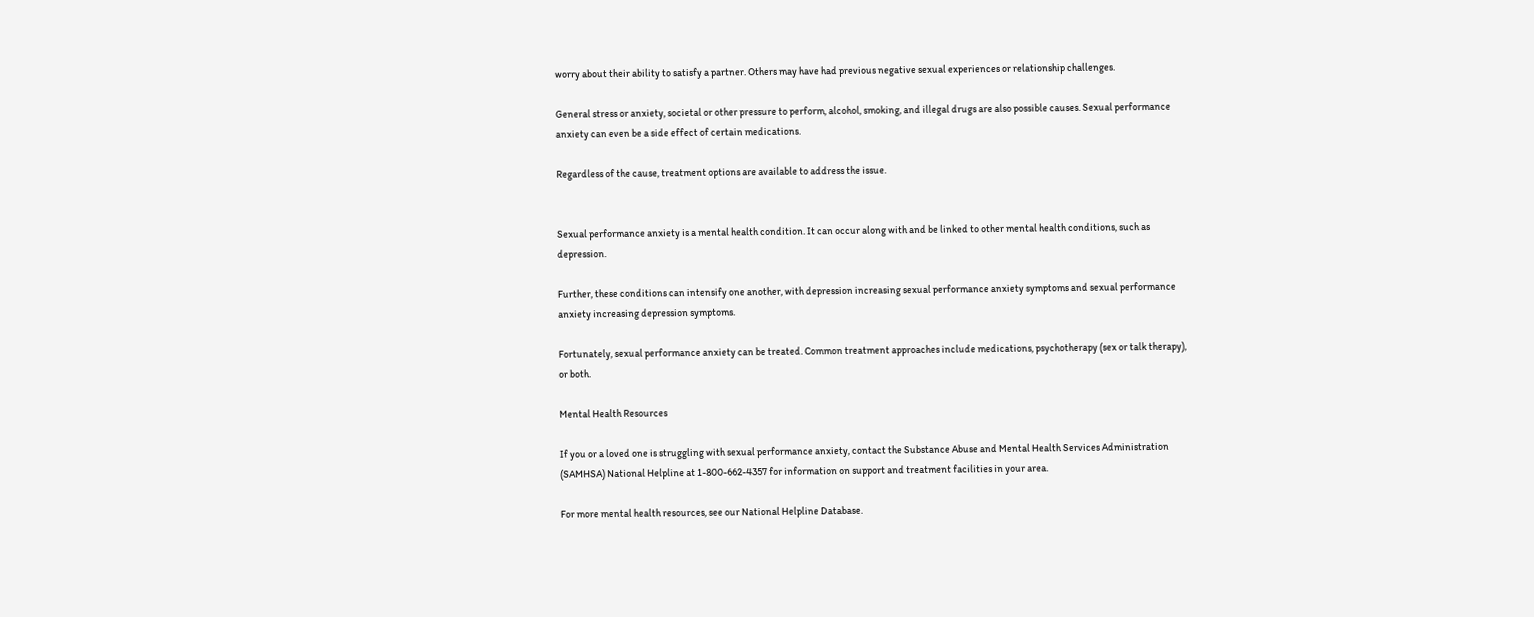worry about their ability to satisfy a partner. Others may have had previous negative sexual experiences or relationship challenges.

General stress or anxiety, societal or other pressure to perform, alcohol, smoking, and illegal drugs are also possible causes. Sexual performance anxiety can even be a side effect of certain medications.

Regardless of the cause, treatment options are available to address the issue.


Sexual performance anxiety is a mental health condition. It can occur along with and be linked to other mental health conditions, such as depression.

Further, these conditions can intensify one another, with depression increasing sexual performance anxiety symptoms and sexual performance anxiety increasing depression symptoms.

Fortunately, sexual performance anxiety can be treated. Common treatment approaches include medications, psychotherapy (sex or talk therapy), or both.

Mental Health Resources

If you or a loved one is struggling with sexual performance anxiety, contact the Substance Abuse and Mental Health Services Administration (SAMHSA) National Helpline at 1-800-662-4357 for information on support and treatment facilities in your area.

For more mental health resources, see our National Helpline Database.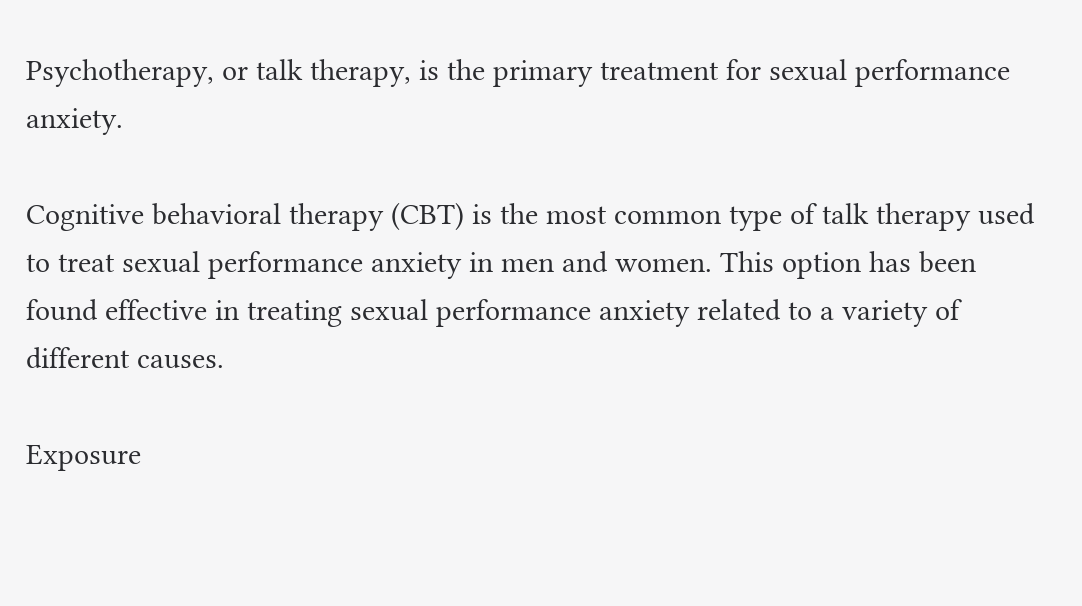Psychotherapy, or talk therapy, is the primary treatment for sexual performance anxiety.

Cognitive behavioral therapy (CBT) is the most common type of talk therapy used to treat sexual performance anxiety in men and women. This option has been found effective in treating sexual performance anxiety related to a variety of different causes.

Exposure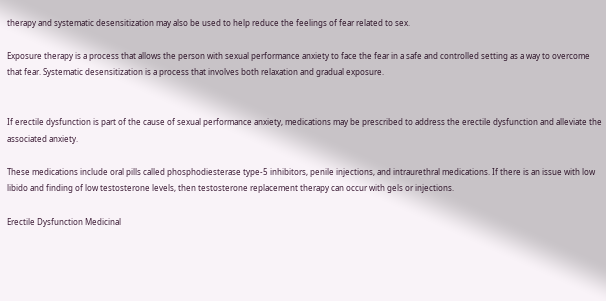therapy and systematic desensitization may also be used to help reduce the feelings of fear related to sex.

Exposure therapy is a process that allows the person with sexual performance anxiety to face the fear in a safe and controlled setting as a way to overcome that fear. Systematic desensitization is a process that involves both relaxation and gradual exposure.


If erectile dysfunction is part of the cause of sexual performance anxiety, medications may be prescribed to address the erectile dysfunction and alleviate the associated anxiety.

These medications include oral pills called phosphodiesterase type-5 inhibitors, penile injections, and intraurethral medications. If there is an issue with low libido and finding of low testosterone levels, then testosterone replacement therapy can occur with gels or injections.

Erectile Dysfunction Medicinal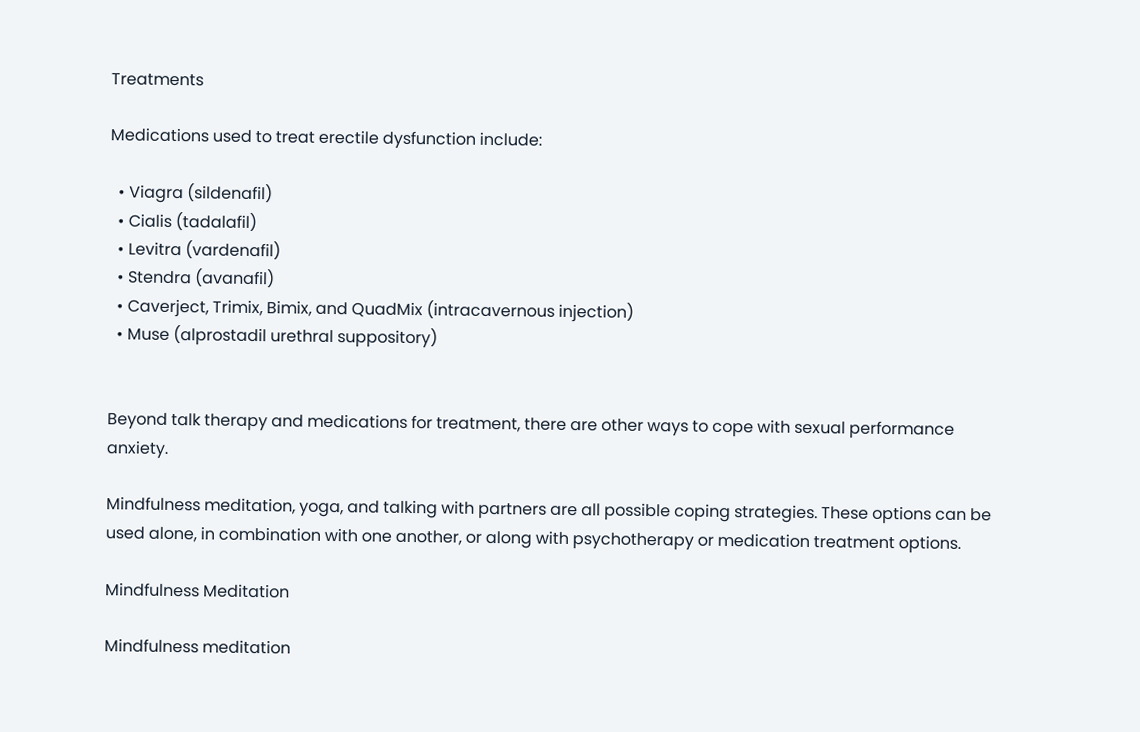Treatments

Medications used to treat erectile dysfunction include:

  • Viagra (sildenafil)
  • Cialis (tadalafil)
  • Levitra (vardenafil)
  • Stendra (avanafil)
  • Caverject, Trimix, Bimix, and QuadMix (intracavernous injection)
  • Muse (alprostadil urethral suppository)


Beyond talk therapy and medications for treatment, there are other ways to cope with sexual performance anxiety.

Mindfulness meditation, yoga, and talking with partners are all possible coping strategies. These options can be used alone, in combination with one another, or along with psychotherapy or medication treatment options.

Mindfulness Meditation

Mindfulness meditation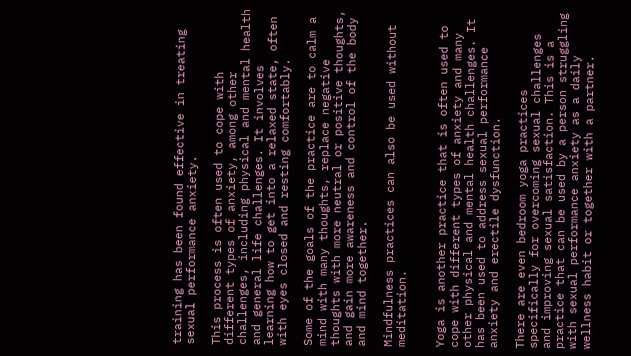training has been found effective in treating sexual performance anxiety.

This process is often used to cope with different types of anxiety, among other challenges, including physical and mental health and general life challenges. It involves learning how to get into a relaxed state, often with eyes closed and resting comfortably.

Some of the goals of the practice are to calm a mind with many thoughts, replace negative thoughts with more neutral or positive thoughts, and gain more awareness and control of the body and mind together.

Mindfulness practices can also be used without meditation.


Yoga is another practice that is often used to cope with different types of anxiety and many other physical and mental health challenges. It has been used to address sexual performance anxiety and erectile dysfunction.

There are even bedroom yoga practices specifically for overcoming sexual challenges and improving sexual satisfaction. This is a practice that can be used by a person struggling with sexual performance anxiety as a daily wellness habit or together with a partner.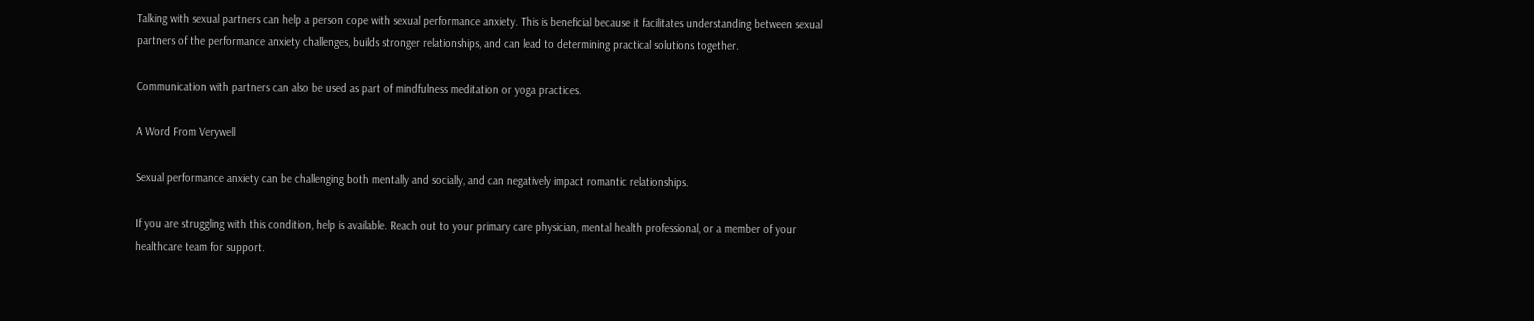Talking with sexual partners can help a person cope with sexual performance anxiety. This is beneficial because it facilitates understanding between sexual partners of the performance anxiety challenges, builds stronger relationships, and can lead to determining practical solutions together.

Communication with partners can also be used as part of mindfulness meditation or yoga practices.

A Word From Verywell

Sexual performance anxiety can be challenging both mentally and socially, and can negatively impact romantic relationships.

If you are struggling with this condition, help is available. Reach out to your primary care physician, mental health professional, or a member of your healthcare team for support.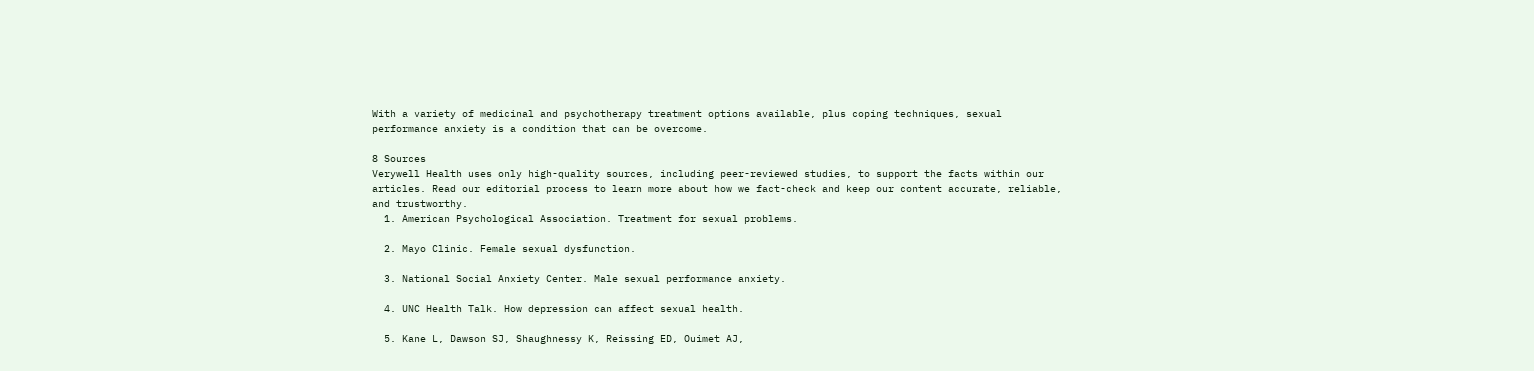With a variety of medicinal and psychotherapy treatment options available, plus coping techniques, sexual performance anxiety is a condition that can be overcome.

8 Sources
Verywell Health uses only high-quality sources, including peer-reviewed studies, to support the facts within our articles. Read our editorial process to learn more about how we fact-check and keep our content accurate, reliable, and trustworthy.
  1. American Psychological Association. Treatment for sexual problems.

  2. Mayo Clinic. Female sexual dysfunction.

  3. National Social Anxiety Center. Male sexual performance anxiety.

  4. UNC Health Talk. How depression can affect sexual health.

  5. Kane L, Dawson SJ, Shaughnessy K, Reissing ED, Ouimet AJ,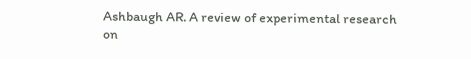Ashbaugh AR. A review of experimental research on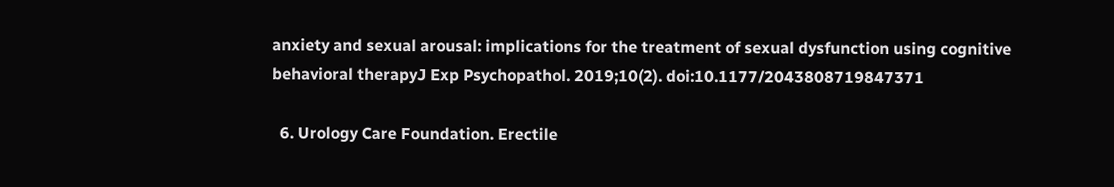anxiety and sexual arousal: implications for the treatment of sexual dysfunction using cognitive behavioral therapyJ Exp Psychopathol. 2019;10(2). doi:10.1177/2043808719847371

  6. Urology Care Foundation. Erectile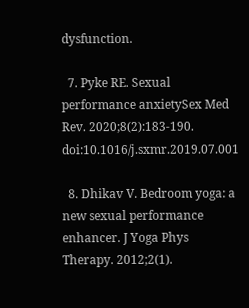dysfunction.

  7. Pyke RE. Sexual performance anxietySex Med Rev. 2020;8(2):183-190. doi:10.1016/j.sxmr.2019.07.001

  8. Dhikav V. Bedroom yoga: a new sexual performance enhancer. J Yoga Phys Therapy. 2012;2(1).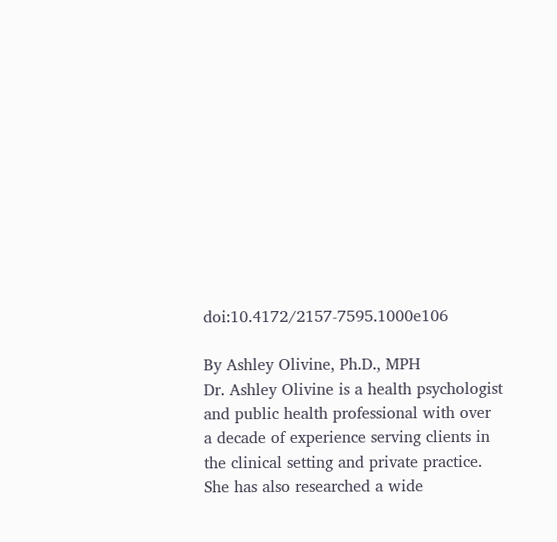doi:10.4172/2157-7595.1000e106

By Ashley Olivine, Ph.D., MPH
Dr. Ashley Olivine is a health psychologist and public health professional with over a decade of experience serving clients in the clinical setting and private practice. She has also researched a wide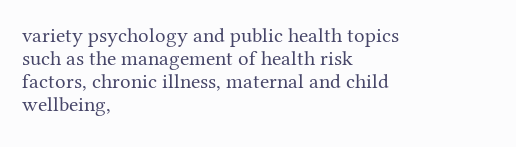variety psychology and public health topics such as the management of health risk factors, chronic illness, maternal and child wellbeing,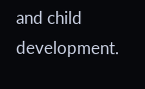and child development.